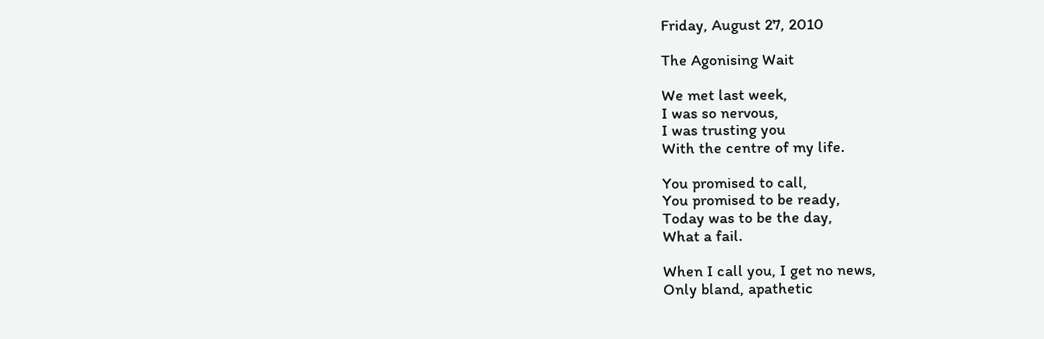Friday, August 27, 2010

The Agonising Wait

We met last week,
I was so nervous,
I was trusting you
With the centre of my life.

You promised to call,
You promised to be ready,
Today was to be the day,
What a fail.

When I call you, I get no news,
Only bland, apathetic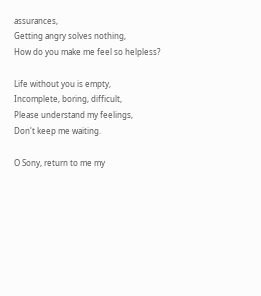assurances,
Getting angry solves nothing,
How do you make me feel so helpless?

Life without you is empty,
Incomplete, boring, difficult,
Please understand my feelings,
Don't keep me waiting.

O Sony, return to me my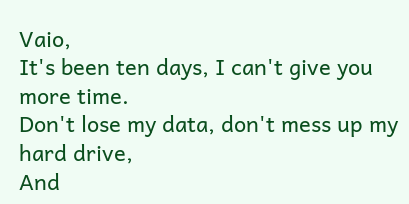Vaio,
It's been ten days, I can't give you more time.
Don't lose my data, don't mess up my hard drive,
And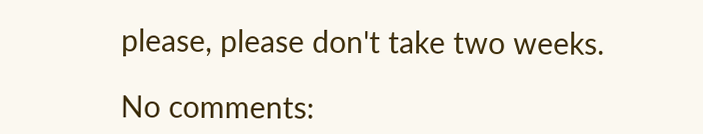please, please don't take two weeks.

No comments: